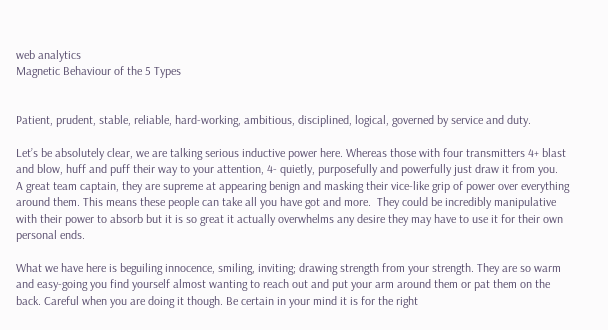web analytics
Magnetic Behaviour of the 5 Types


Patient, prudent, stable, reliable, hard-working, ambitious, disciplined, logical, governed by service and duty.

Let’s be absolutely clear, we are talking serious inductive power here. Whereas those with four transmitters 4+ blast and blow, huff and puff their way to your attention, 4- quietly, purposefully and powerfully just draw it from you.  A great team captain, they are supreme at appearing benign and masking their vice-like grip of power over everything around them. This means these people can take all you have got and more.  They could be incredibly manipulative with their power to absorb but it is so great it actually overwhelms any desire they may have to use it for their own personal ends.

What we have here is beguiling innocence, smiling, inviting; drawing strength from your strength. They are so warm and easy-going you find yourself almost wanting to reach out and put your arm around them or pat them on the back. Careful when you are doing it though. Be certain in your mind it is for the right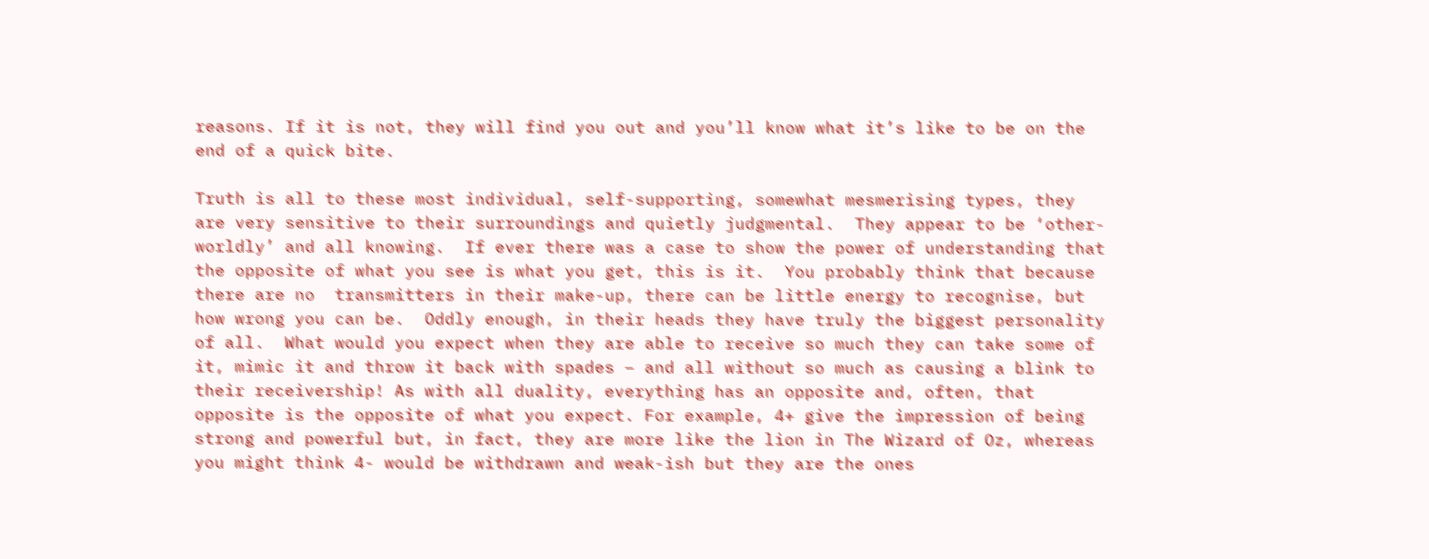reasons. If it is not, they will find you out and you’ll know what it’s like to be on the end of a quick bite.

Truth is all to these most individual, self-supporting, somewhat mesmerising types, they are very sensitive to their surroundings and quietly judgmental.  They appear to be ‘other-worldly’ and all knowing.  If ever there was a case to show the power of understanding that the opposite of what you see is what you get, this is it.  You probably think that because there are no  transmitters in their make-up, there can be little energy to recognise, but how wrong you can be.  Oddly enough, in their heads they have truly the biggest personality of all.  What would you expect when they are able to receive so much they can take some of it, mimic it and throw it back with spades – and all without so much as causing a blink to their receivership! As with all duality, everything has an opposite and, often, that opposite is the opposite of what you expect. For example, 4+ give the impression of being strong and powerful but, in fact, they are more like the lion in The Wizard of Oz, whereas you might think 4- would be withdrawn and weak-ish but they are the ones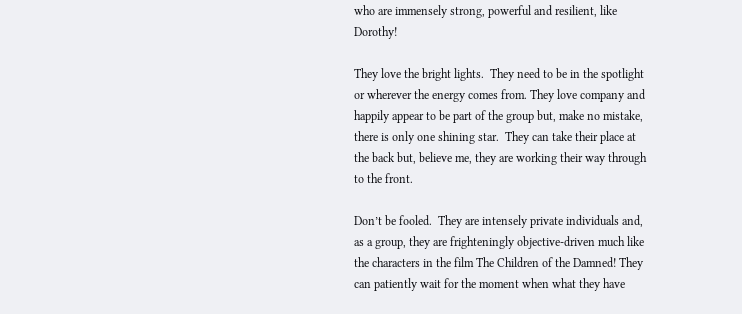who are immensely strong, powerful and resilient, like Dorothy!

They love the bright lights.  They need to be in the spotlight or wherever the energy comes from. They love company and happily appear to be part of the group but, make no mistake, there is only one shining star.  They can take their place at the back but, believe me, they are working their way through to the front.

Don’t be fooled.  They are intensely private individuals and, as a group, they are frighteningly objective-driven much like the characters in the film The Children of the Damned! They can patiently wait for the moment when what they have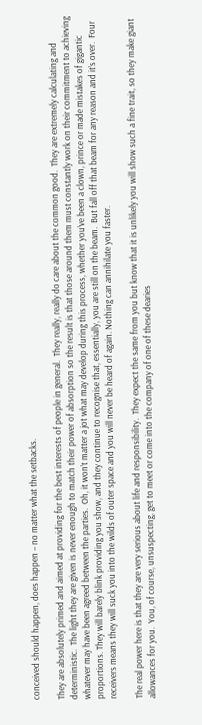conceived should happen, does happen – no matter what the setbacks.

They are absolutely primed and aimed at providing for the best interests of people in general.  They really, really do care about the common good.  They are extremely calculating and deterministic.  The light they are given is never enough to match their power of absorption so the result is that those around them must constantly work on their commitment to achieving whatever may have been agreed between the parties.  Oh, it won’t matter a jot what may develop during this process, whether you’ve been a clown, prince or made mistakes of gigantic proportions. They will barely blink providing you show, and they continue to recognise that, essentially, you are still on the beam.  But fall off that beam for any reason and it’s over.  Four receivers means they will suck you into the wilds of outer space and you will never be heard of again. Nothing can annihilate you faster.

The real power here is that they are very serious about life and responsibility.  They expect the same from you but know that it is unlikely you will show such a fine trait, so they make giant allowances for you.  You, of course, unsuspecting, get to meet or come into the company of one of these dearies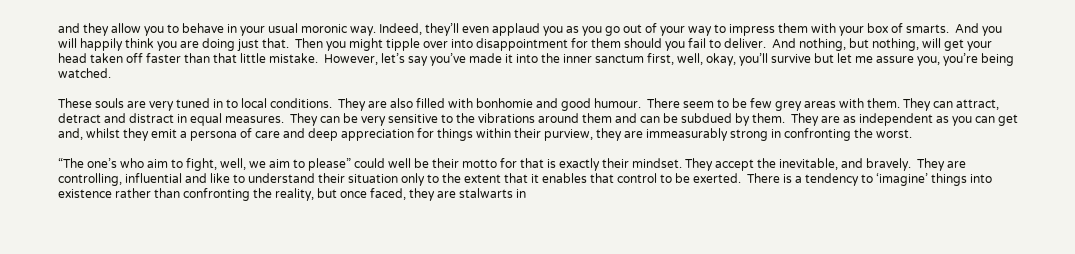and they allow you to behave in your usual moronic way. Indeed, they’ll even applaud you as you go out of your way to impress them with your box of smarts.  And you will happily think you are doing just that.  Then you might tipple over into disappointment for them should you fail to deliver.  And nothing, but nothing, will get your head taken off faster than that little mistake.  However, let’s say you’ve made it into the inner sanctum first, well, okay, you’ll survive but let me assure you, you’re being watched.

These souls are very tuned in to local conditions.  They are also filled with bonhomie and good humour.  There seem to be few grey areas with them. They can attract, detract and distract in equal measures.  They can be very sensitive to the vibrations around them and can be subdued by them.  They are as independent as you can get and, whilst they emit a persona of care and deep appreciation for things within their purview, they are immeasurably strong in confronting the worst.

“The one’s who aim to fight, well, we aim to please” could well be their motto for that is exactly their mindset. They accept the inevitable, and bravely.  They are controlling, influential and like to understand their situation only to the extent that it enables that control to be exerted.  There is a tendency to ‘imagine’ things into existence rather than confronting the reality, but once faced, they are stalwarts in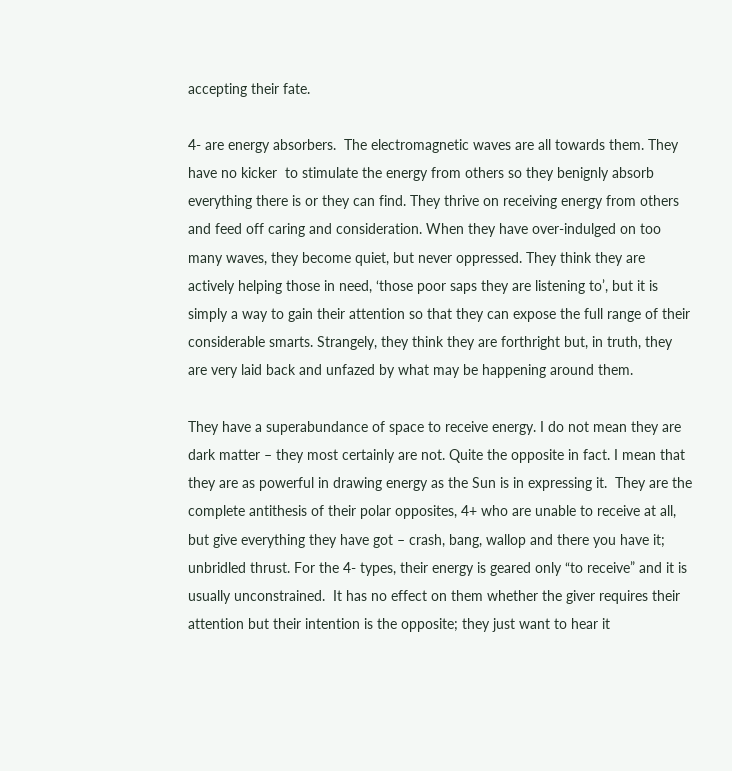accepting their fate.

4- are energy absorbers.  The electromagnetic waves are all towards them. They have no kicker  to stimulate the energy from others so they benignly absorb everything there is or they can find. They thrive on receiving energy from others and feed off caring and consideration. When they have over-indulged on too many waves, they become quiet, but never oppressed. They think they are actively helping those in need, ‘those poor saps they are listening to’, but it is simply a way to gain their attention so that they can expose the full range of their considerable smarts. Strangely, they think they are forthright but, in truth, they are very laid back and unfazed by what may be happening around them.

They have a superabundance of space to receive energy. I do not mean they are dark matter – they most certainly are not. Quite the opposite in fact. I mean that they are as powerful in drawing energy as the Sun is in expressing it.  They are the complete antithesis of their polar opposites, 4+ who are unable to receive at all, but give everything they have got – crash, bang, wallop and there you have it; unbridled thrust. For the 4- types, their energy is geared only “to receive” and it is usually unconstrained.  It has no effect on them whether the giver requires their attention but their intention is the opposite; they just want to hear it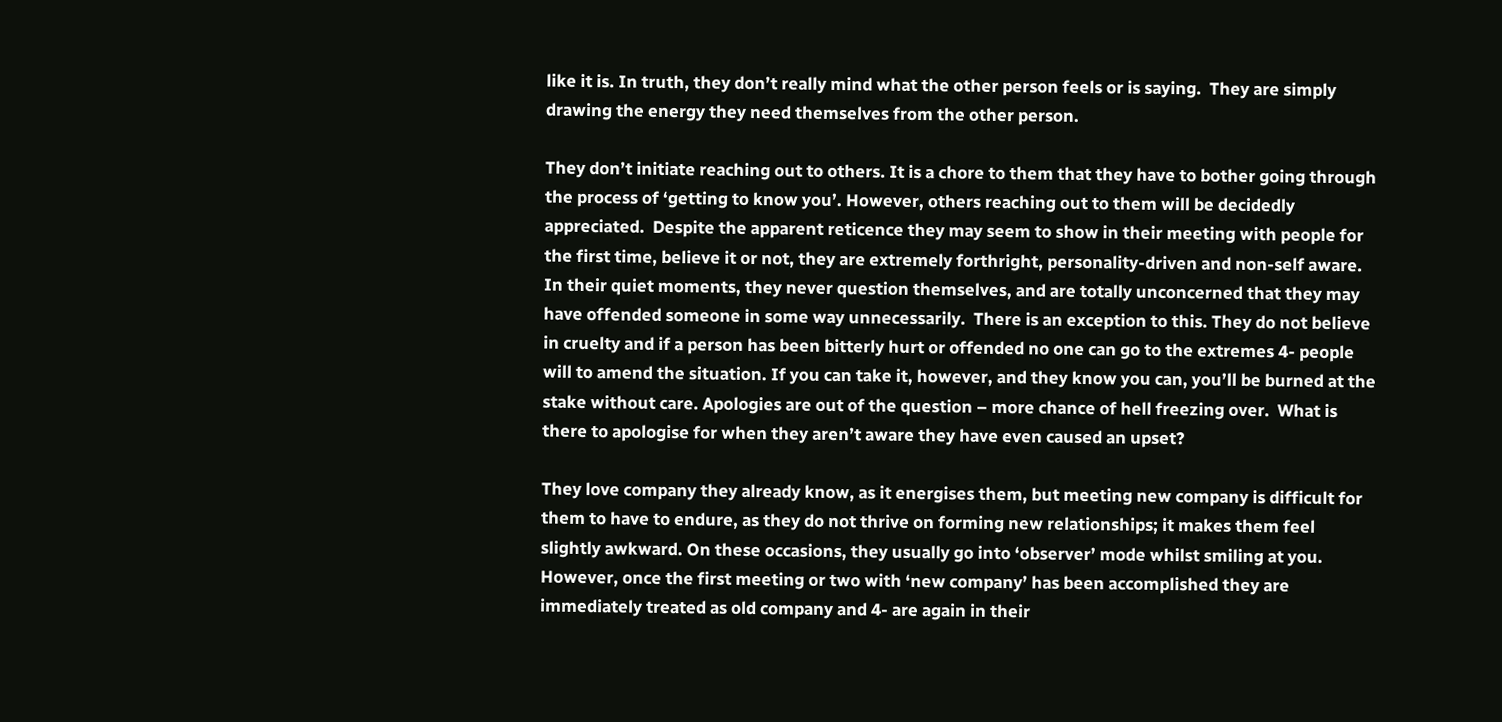like it is. In truth, they don’t really mind what the other person feels or is saying.  They are simply drawing the energy they need themselves from the other person.

They don’t initiate reaching out to others. It is a chore to them that they have to bother going through the process of ‘getting to know you’. However, others reaching out to them will be decidedly appreciated.  Despite the apparent reticence they may seem to show in their meeting with people for the first time, believe it or not, they are extremely forthright, personality-driven and non-self aware. In their quiet moments, they never question themselves, and are totally unconcerned that they may have offended someone in some way unnecessarily.  There is an exception to this. They do not believe in cruelty and if a person has been bitterly hurt or offended no one can go to the extremes 4- people will to amend the situation. If you can take it, however, and they know you can, you’ll be burned at the stake without care. Apologies are out of the question – more chance of hell freezing over.  What is there to apologise for when they aren’t aware they have even caused an upset?

They love company they already know, as it energises them, but meeting new company is difficult for them to have to endure, as they do not thrive on forming new relationships; it makes them feel slightly awkward. On these occasions, they usually go into ‘observer’ mode whilst smiling at you.  However, once the first meeting or two with ‘new company’ has been accomplished they are immediately treated as old company and 4- are again in their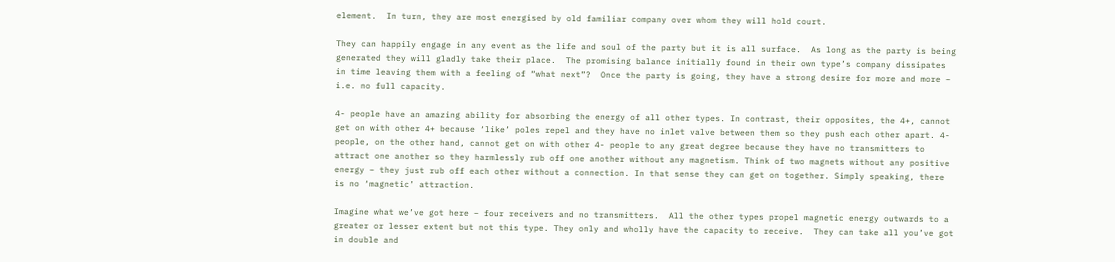element.  In turn, they are most energised by old familiar company over whom they will hold court.

They can happily engage in any event as the life and soul of the party but it is all surface.  As long as the party is being generated they will gladly take their place.  The promising balance initially found in their own type’s company dissipates in time leaving them with a feeling of “what next”?  Once the party is going, they have a strong desire for more and more – i.e. no full capacity.

4- people have an amazing ability for absorbing the energy of all other types. In contrast, their opposites, the 4+, cannot get on with other 4+ because ‘like’ poles repel and they have no inlet valve between them so they push each other apart. 4- people, on the other hand, cannot get on with other 4- people to any great degree because they have no transmitters to attract one another so they harmlessly rub off one another without any magnetism. Think of two magnets without any positive energy – they just rub off each other without a connection. In that sense they can get on together. Simply speaking, there is no ‘magnetic’ attraction.

Imagine what we’ve got here – four receivers and no transmitters.  All the other types propel magnetic energy outwards to a greater or lesser extent but not this type. They only and wholly have the capacity to receive.  They can take all you’ve got in double and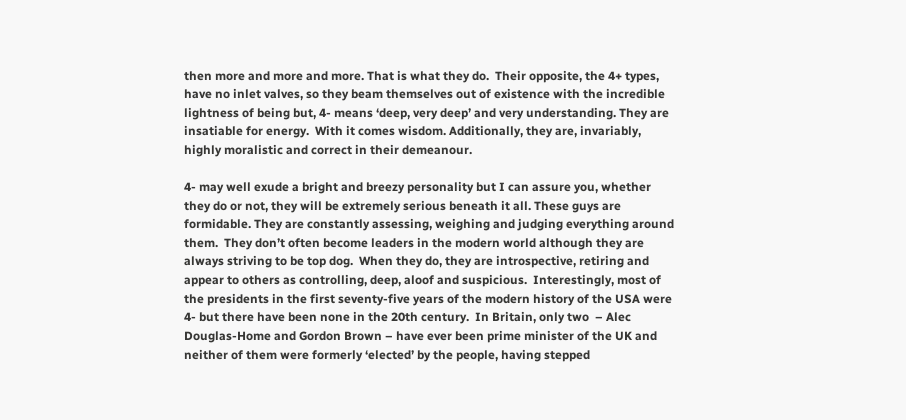then more and more and more. That is what they do.  Their opposite, the 4+ types, have no inlet valves, so they beam themselves out of existence with the incredible lightness of being but, 4- means ‘deep, very deep’ and very understanding. They are insatiable for energy.  With it comes wisdom. Additionally, they are, invariably, highly moralistic and correct in their demeanour.

4- may well exude a bright and breezy personality but I can assure you, whether they do or not, they will be extremely serious beneath it all. These guys are formidable. They are constantly assessing, weighing and judging everything around them.  They don’t often become leaders in the modern world although they are always striving to be top dog.  When they do, they are introspective, retiring and appear to others as controlling, deep, aloof and suspicious.  Interestingly, most of the presidents in the first seventy-five years of the modern history of the USA were 4- but there have been none in the 20th century.  In Britain, only two  – Alec Douglas-Home and Gordon Brown – have ever been prime minister of the UK and neither of them were formerly ‘elected’ by the people, having stepped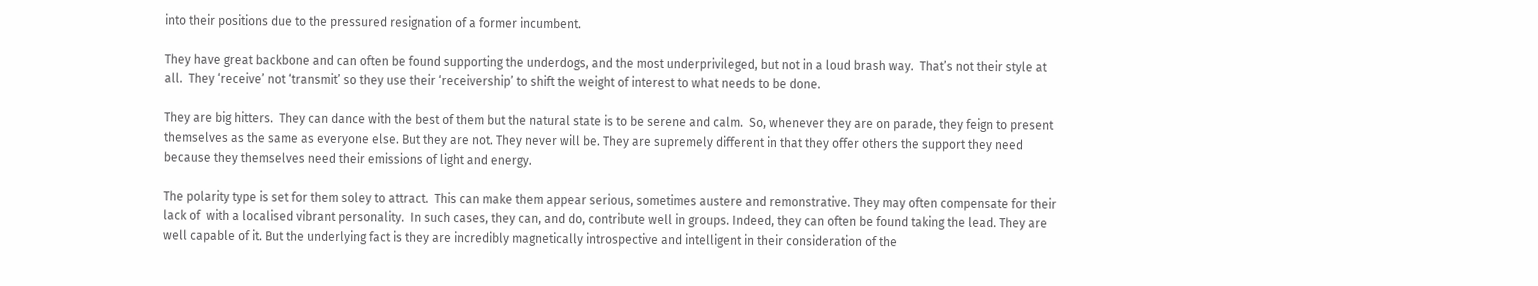into their positions due to the pressured resignation of a former incumbent.

They have great backbone and can often be found supporting the underdogs, and the most underprivileged, but not in a loud brash way.  That’s not their style at all.  They ‘receive’ not ‘transmit’ so they use their ‘receivership’ to shift the weight of interest to what needs to be done.

They are big hitters.  They can dance with the best of them but the natural state is to be serene and calm.  So, whenever they are on parade, they feign to present themselves as the same as everyone else. But they are not. They never will be. They are supremely different in that they offer others the support they need because they themselves need their emissions of light and energy.

The polarity type is set for them soley to attract.  This can make them appear serious, sometimes austere and remonstrative. They may often compensate for their lack of  with a localised vibrant personality.  In such cases, they can, and do, contribute well in groups. Indeed, they can often be found taking the lead. They are well capable of it. But the underlying fact is they are incredibly magnetically introspective and intelligent in their consideration of the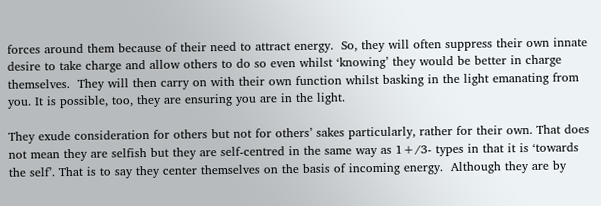forces around them because of their need to attract energy.  So, they will often suppress their own innate desire to take charge and allow others to do so even whilst ‘knowing’ they would be better in charge themselves.  They will then carry on with their own function whilst basking in the light emanating from you. It is possible, too, they are ensuring you are in the light.

They exude consideration for others but not for others’ sakes particularly, rather for their own. That does not mean they are selfish but they are self-centred in the same way as 1+/3- types in that it is ‘towards the self’. That is to say they center themselves on the basis of incoming energy.  Although they are by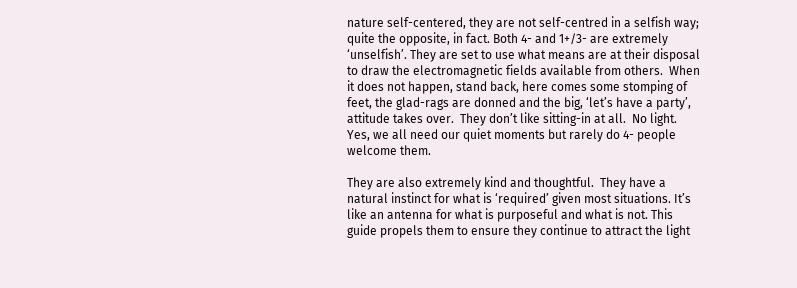nature self-centered, they are not self-centred in a selfish way; quite the opposite, in fact. Both 4- and 1+/3- are extremely ‘unselfish’. They are set to use what means are at their disposal to draw the electromagnetic fields available from others.  When it does not happen, stand back, here comes some stomping of feet, the glad-rags are donned and the big, ‘let’s have a party’, attitude takes over.  They don’t like sitting-in at all.  No light.  Yes, we all need our quiet moments but rarely do 4- people welcome them.

They are also extremely kind and thoughtful.  They have a natural instinct for what is ‘required’ given most situations. It’s like an antenna for what is purposeful and what is not. This guide propels them to ensure they continue to attract the light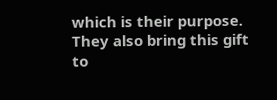which is their purpose. They also bring this gift to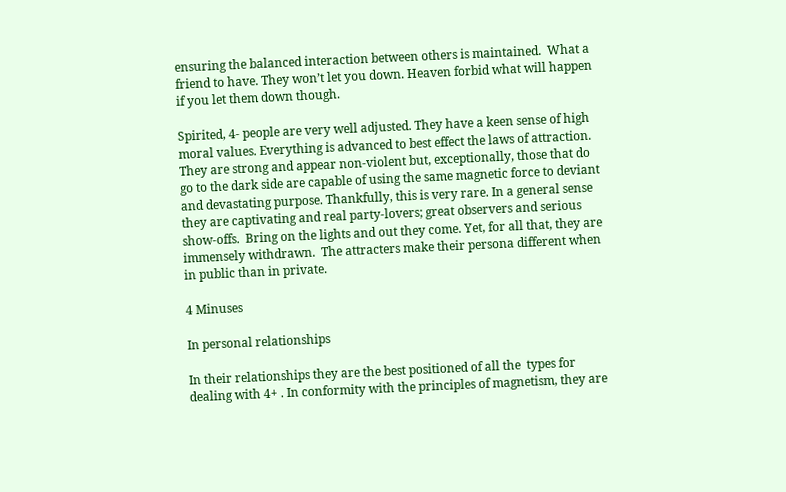ensuring the balanced interaction between others is maintained.  What a friend to have. They won’t let you down. Heaven forbid what will happen if you let them down though.

Spirited, 4- people are very well adjusted. They have a keen sense of high moral values. Everything is advanced to best effect the laws of attraction. They are strong and appear non-violent but, exceptionally, those that do go to the dark side are capable of using the same magnetic force to deviant and devastating purpose. Thankfully, this is very rare. In a general sense they are captivating and real party-lovers; great observers and serious show-offs.  Bring on the lights and out they come. Yet, for all that, they are immensely withdrawn.  The attracters make their persona different when in public than in private.

4 Minuses

In personal relationships

In their relationships they are the best positioned of all the  types for dealing with 4+ . In conformity with the principles of magnetism, they are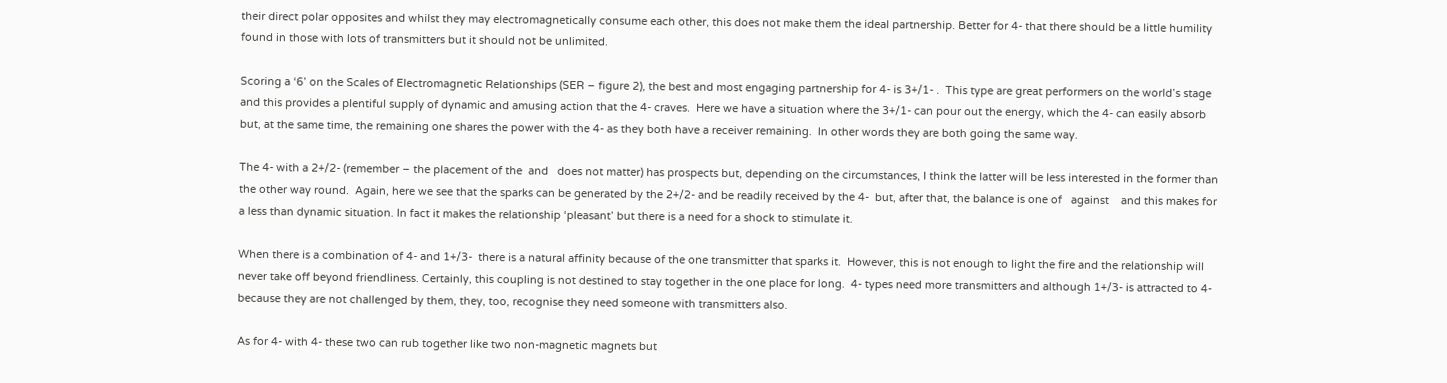their direct polar opposites and whilst they may electromagnetically consume each other, this does not make them the ideal partnership. Better for 4- that there should be a little humility found in those with lots of transmitters but it should not be unlimited.

Scoring a ‘6’ on the Scales of Electromagnetic Relationships (SER – figure 2), the best and most engaging partnership for 4- is 3+/1- .  This type are great performers on the world’s stage and this provides a plentiful supply of dynamic and amusing action that the 4- craves.  Here we have a situation where the 3+/1- can pour out the energy, which the 4- can easily absorb but, at the same time, the remaining one shares the power with the 4- as they both have a receiver remaining.  In other words they are both going the same way.

The 4- with a 2+/2- (remember – the placement of the  and   does not matter) has prospects but, depending on the circumstances, I think the latter will be less interested in the former than the other way round.  Again, here we see that the sparks can be generated by the 2+/2- and be readily received by the 4-  but, after that, the balance is one of   against    and this makes for a less than dynamic situation. In fact it makes the relationship ‘pleasant’ but there is a need for a shock to stimulate it.

When there is a combination of 4- and 1+/3-  there is a natural affinity because of the one transmitter that sparks it.  However, this is not enough to light the fire and the relationship will never take off beyond friendliness. Certainly, this coupling is not destined to stay together in the one place for long.  4- types need more transmitters and although 1+/3- is attracted to 4- because they are not challenged by them, they, too, recognise they need someone with transmitters also.

As for 4- with 4- these two can rub together like two non-magnetic magnets but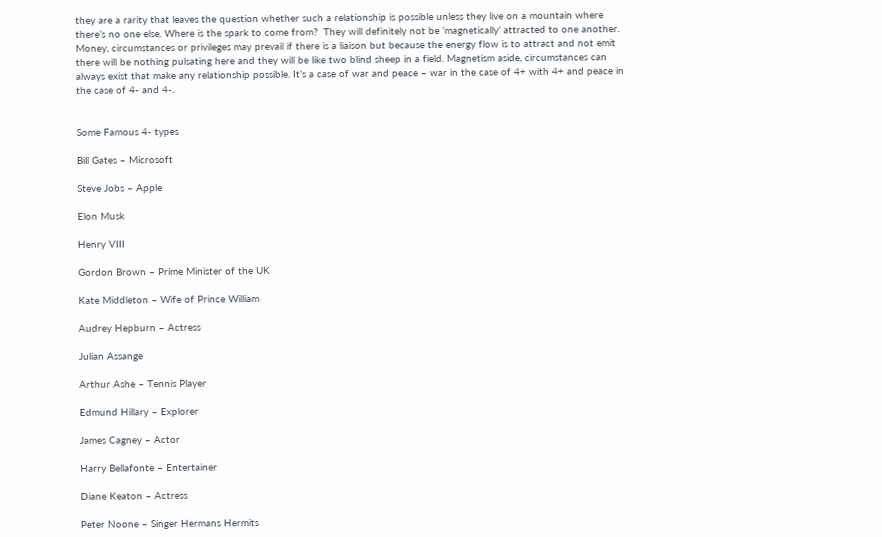they are a rarity that leaves the question whether such a relationship is possible unless they live on a mountain where there’s no one else. Where is the spark to come from?  They will definitely not be ‘magnetically’ attracted to one another. Money, circumstances or privileges may prevail if there is a liaison but because the energy flow is to attract and not emit there will be nothing pulsating here and they will be like two blind sheep in a field. Magnetism aside, circumstances can always exist that make any relationship possible. It’s a case of war and peace – war in the case of 4+ with 4+ and peace in the case of 4- and 4-.


Some Famous 4- types

Bill Gates – Microsoft

Steve Jobs – Apple

Elon Musk

Henry VIII

Gordon Brown – Prime Minister of the UK

Kate Middleton – Wife of Prince William

Audrey Hepburn – Actress

Julian Assange

Arthur Ashe – Tennis Player

Edmund Hillary – Explorer

James Cagney – Actor

Harry Bellafonte – Entertainer

Diane Keaton – Actress

Peter Noone – Singer Hermans Hermits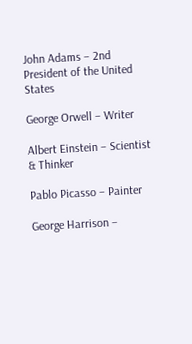John Adams – 2nd President of the United States

George Orwell – Writer

Albert Einstein – Scientist & Thinker

Pablo Picasso – Painter

George Harrison –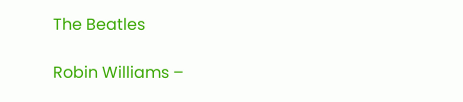The Beatles

Robin Williams –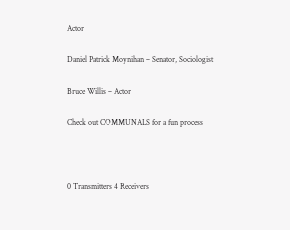Actor

Daniel Patrick Moynihan – Senator, Sociologist

Bruce Willis – Actor

Check out COMMUNALS for a fun process



0 Transmitters 4 Receivers